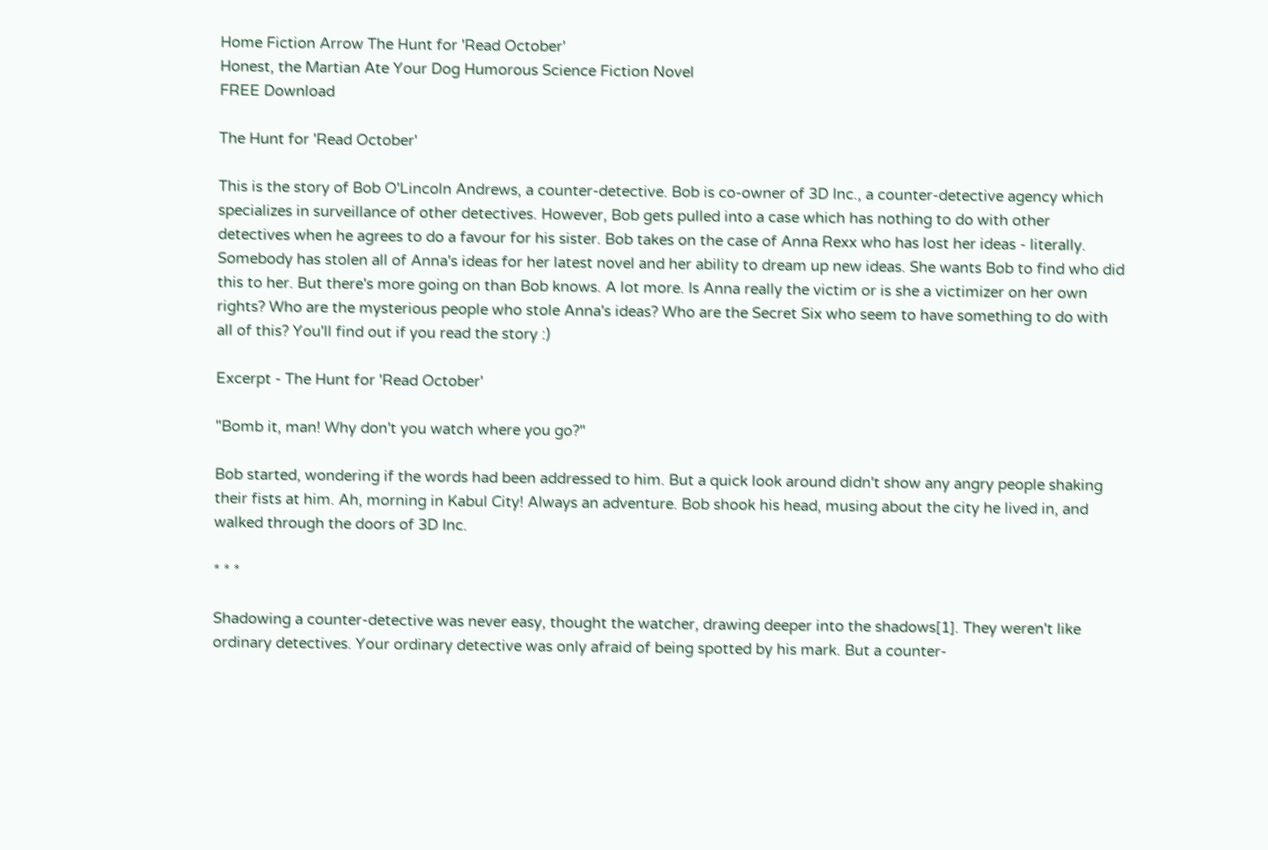Home Fiction Arrow The Hunt for 'Read October'
Honest, the Martian Ate Your Dog Humorous Science Fiction Novel
FREE Download

The Hunt for 'Read October'

This is the story of Bob O'Lincoln Andrews, a counter-detective. Bob is co-owner of 3D Inc., a counter-detective agency which specializes in surveillance of other detectives. However, Bob gets pulled into a case which has nothing to do with other detectives when he agrees to do a favour for his sister. Bob takes on the case of Anna Rexx who has lost her ideas - literally. Somebody has stolen all of Anna's ideas for her latest novel and her ability to dream up new ideas. She wants Bob to find who did this to her. But there's more going on than Bob knows. A lot more. Is Anna really the victim or is she a victimizer on her own rights? Who are the mysterious people who stole Anna's ideas? Who are the Secret Six who seem to have something to do with all of this? You'll find out if you read the story :)

Excerpt - The Hunt for 'Read October'

"Bomb it, man! Why don't you watch where you go?"

Bob started, wondering if the words had been addressed to him. But a quick look around didn't show any angry people shaking their fists at him. Ah, morning in Kabul City! Always an adventure. Bob shook his head, musing about the city he lived in, and walked through the doors of 3D Inc.

* * *

Shadowing a counter-detective was never easy, thought the watcher, drawing deeper into the shadows[1]. They weren't like ordinary detectives. Your ordinary detective was only afraid of being spotted by his mark. But a counter-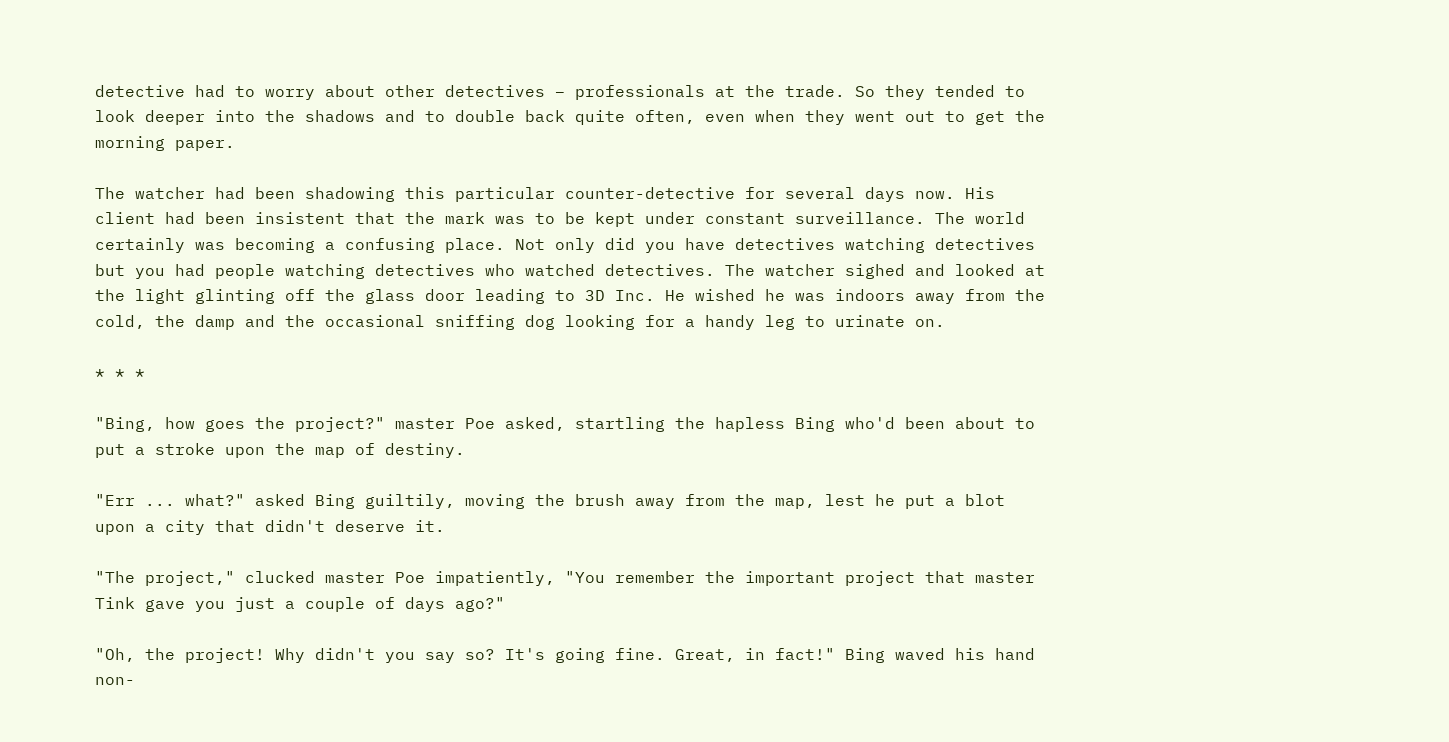detective had to worry about other detectives – professionals at the trade. So they tended to look deeper into the shadows and to double back quite often, even when they went out to get the morning paper.

The watcher had been shadowing this particular counter-detective for several days now. His client had been insistent that the mark was to be kept under constant surveillance. The world certainly was becoming a confusing place. Not only did you have detectives watching detectives but you had people watching detectives who watched detectives. The watcher sighed and looked at the light glinting off the glass door leading to 3D Inc. He wished he was indoors away from the cold, the damp and the occasional sniffing dog looking for a handy leg to urinate on.

* * *

"Bing, how goes the project?" master Poe asked, startling the hapless Bing who'd been about to put a stroke upon the map of destiny.

"Err ... what?" asked Bing guiltily, moving the brush away from the map, lest he put a blot upon a city that didn't deserve it.

"The project," clucked master Poe impatiently, "You remember the important project that master Tink gave you just a couple of days ago?"

"Oh, the project! Why didn't you say so? It's going fine. Great, in fact!" Bing waved his hand non-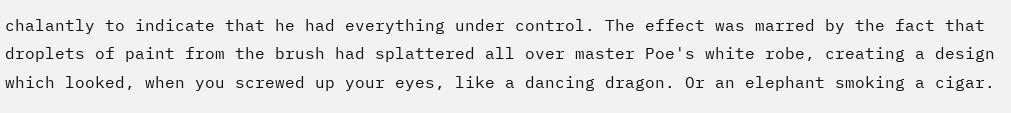chalantly to indicate that he had everything under control. The effect was marred by the fact that droplets of paint from the brush had splattered all over master Poe's white robe, creating a design which looked, when you screwed up your eyes, like a dancing dragon. Or an elephant smoking a cigar.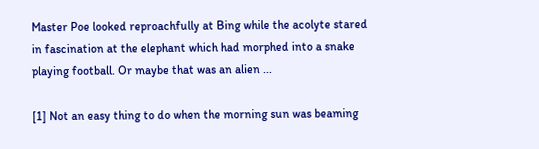Master Poe looked reproachfully at Bing while the acolyte stared in fascination at the elephant which had morphed into a snake playing football. Or maybe that was an alien ...

[1] Not an easy thing to do when the morning sun was beaming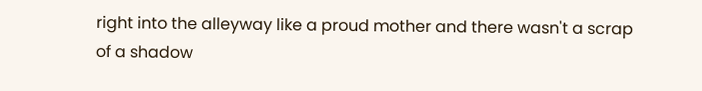right into the alleyway like a proud mother and there wasn't a scrap of a shadow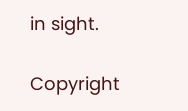in sight.

Copyright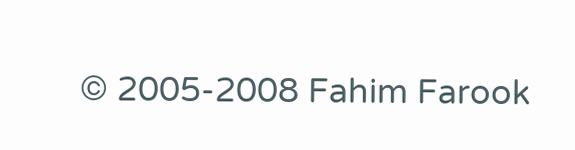© 2005-2008 Fahim Farook